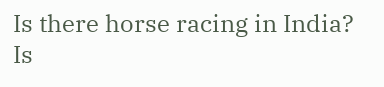Is there horse racing in India?
Is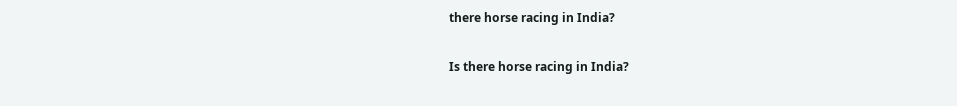there horse racing in India?

Is there horse racing in India?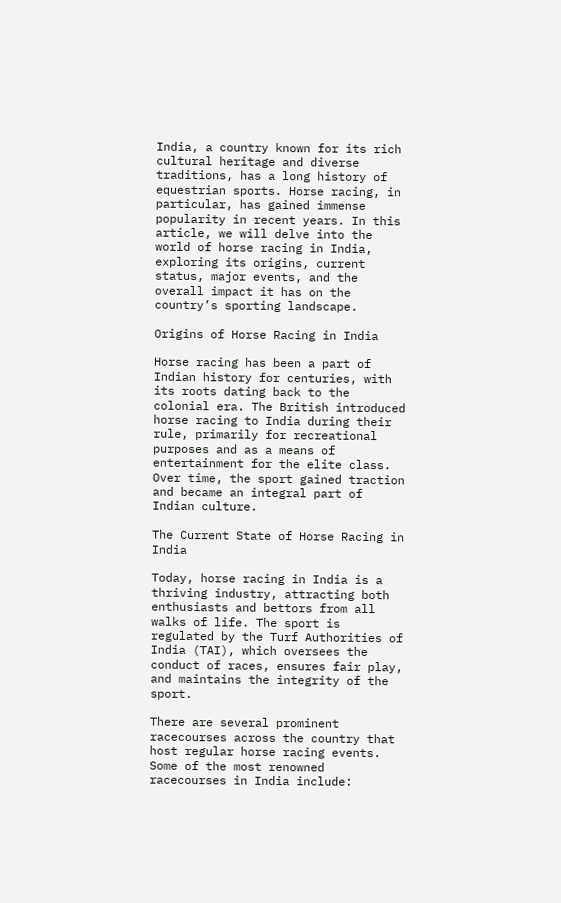India, a country known for its rich cultural heritage and diverse traditions, has a long history of equestrian sports. Horse racing, in particular, has gained immense popularity in recent years. In this article, we will delve into the world of horse racing in India, exploring its origins, current status, major events, and the overall impact it has on the country’s sporting landscape.

Origins of Horse Racing in India

Horse racing has been a part of Indian history for centuries, with its roots dating back to the colonial era. The British introduced horse racing to India during their rule, primarily for recreational purposes and as a means of entertainment for the elite class. Over time, the sport gained traction and became an integral part of Indian culture.

The Current State of Horse Racing in India

Today, horse racing in India is a thriving industry, attracting both enthusiasts and bettors from all walks of life. The sport is regulated by the Turf Authorities of India (TAI), which oversees the conduct of races, ensures fair play, and maintains the integrity of the sport.

There are several prominent racecourses across the country that host regular horse racing events. Some of the most renowned racecourses in India include: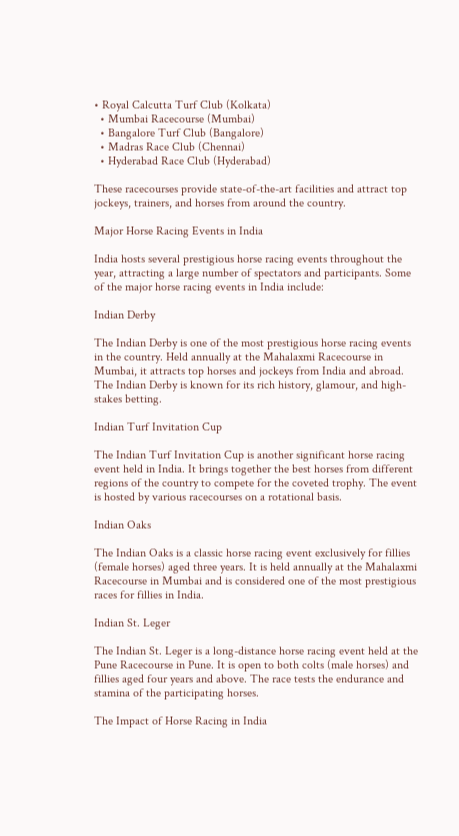• Royal Calcutta Turf Club (Kolkata)
  • Mumbai Racecourse (Mumbai)
  • Bangalore Turf Club (Bangalore)
  • Madras Race Club (Chennai)
  • Hyderabad Race Club (Hyderabad)

These racecourses provide state-of-the-art facilities and attract top jockeys, trainers, and horses from around the country.

Major Horse Racing Events in India

India hosts several prestigious horse racing events throughout the year, attracting a large number of spectators and participants. Some of the major horse racing events in India include:

Indian Derby

The Indian Derby is one of the most prestigious horse racing events in the country. Held annually at the Mahalaxmi Racecourse in Mumbai, it attracts top horses and jockeys from India and abroad. The Indian Derby is known for its rich history, glamour, and high-stakes betting.

Indian Turf Invitation Cup

The Indian Turf Invitation Cup is another significant horse racing event held in India. It brings together the best horses from different regions of the country to compete for the coveted trophy. The event is hosted by various racecourses on a rotational basis.

Indian Oaks

The Indian Oaks is a classic horse racing event exclusively for fillies (female horses) aged three years. It is held annually at the Mahalaxmi Racecourse in Mumbai and is considered one of the most prestigious races for fillies in India.

Indian St. Leger

The Indian St. Leger is a long-distance horse racing event held at the Pune Racecourse in Pune. It is open to both colts (male horses) and fillies aged four years and above. The race tests the endurance and stamina of the participating horses.

The Impact of Horse Racing in India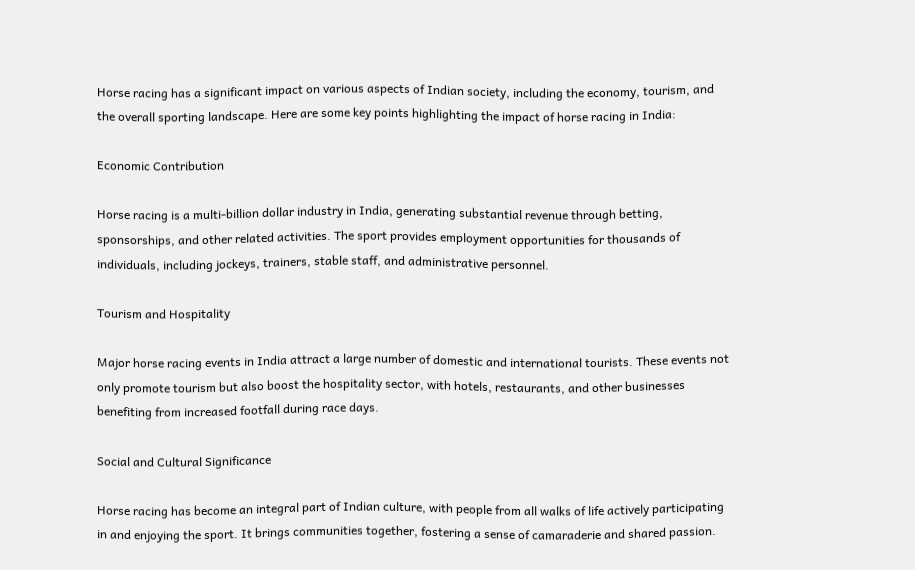Horse racing has a significant impact on various aspects of Indian society, including the economy, tourism, and the overall sporting landscape. Here are some key points highlighting the impact of horse racing in India:

Economic Contribution

Horse racing is a multi-billion dollar industry in India, generating substantial revenue through betting, sponsorships, and other related activities. The sport provides employment opportunities for thousands of individuals, including jockeys, trainers, stable staff, and administrative personnel.

Tourism and Hospitality

Major horse racing events in India attract a large number of domestic and international tourists. These events not only promote tourism but also boost the hospitality sector, with hotels, restaurants, and other businesses benefiting from increased footfall during race days.

Social and Cultural Significance

Horse racing has become an integral part of Indian culture, with people from all walks of life actively participating in and enjoying the sport. It brings communities together, fostering a sense of camaraderie and shared passion.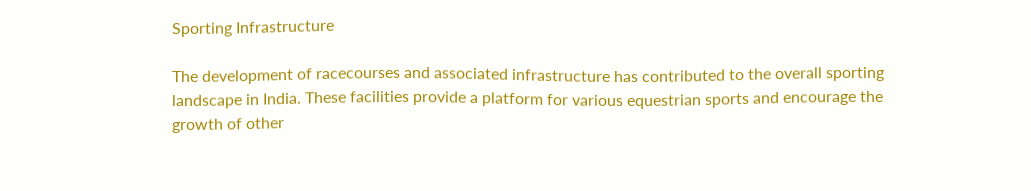Sporting Infrastructure

The development of racecourses and associated infrastructure has contributed to the overall sporting landscape in India. These facilities provide a platform for various equestrian sports and encourage the growth of other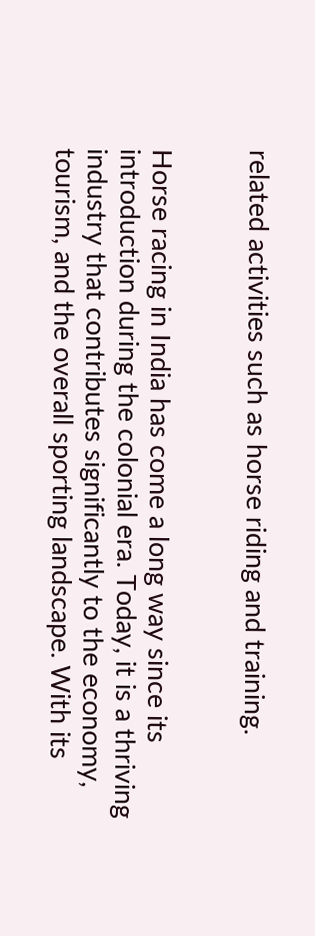related activities such as horse riding and training.


Horse racing in India has come a long way since its introduction during the colonial era. Today, it is a thriving industry that contributes significantly to the economy, tourism, and the overall sporting landscape. With its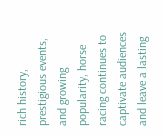rich history, prestigious events, and growing popularity, horse racing continues to captivate audiences and leave a lasting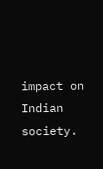impact on Indian society.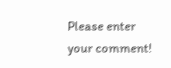Please enter your comment!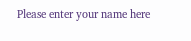Please enter your name here